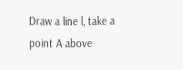Draw a line l, take a point A above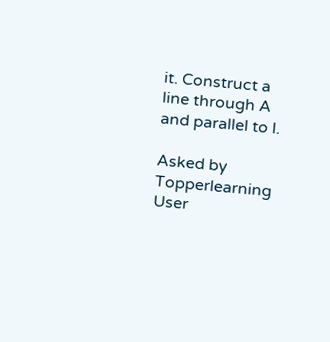it. Construct a line through A and parallel to l.

Asked by Topperlearning User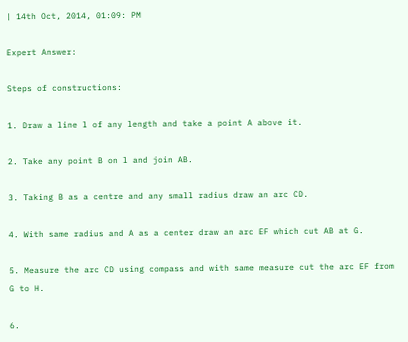| 14th Oct, 2014, 01:09: PM

Expert Answer:

Steps of constructions:

1. Draw a line l of any length and take a point A above it.

2. Take any point B on l and join AB.

3. Taking B as a centre and any small radius draw an arc CD.

4. With same radius and A as a center draw an arc EF which cut AB at G.

5. Measure the arc CD using compass and with same measure cut the arc EF from G to H.

6.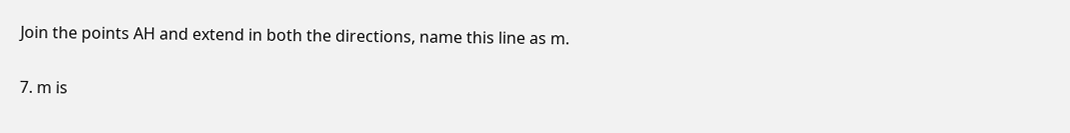Join the points AH and extend in both the directions, name this line as m.

7. m is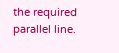the required parallel line.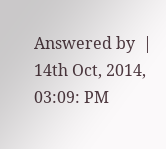Answered by  | 14th Oct, 2014, 03:09: PM